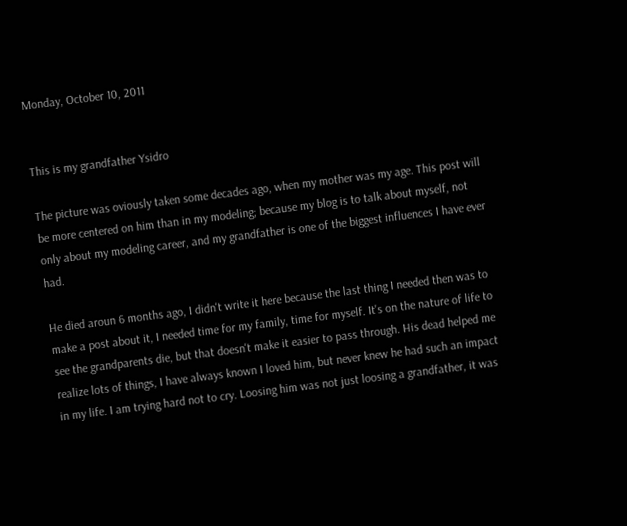Monday, October 10, 2011


This is my grandfather Ysidro

The picture was oviously taken some decades ago, when my mother was my age. This post will be more centered on him than in my modeling; because my blog is to talk about myself, not only about my modeling career, and my grandfather is one of the biggest influences I have ever had.

He died aroun 6 months ago, I didn't write it here because the last thing I needed then was to make a post about it, I needed time for my family, time for myself. It's on the nature of life to see the grandparents die, but that doesn't make it easier to pass through. His dead helped me realize lots of things, I have always known I loved him, but never knew he had such an impact in my life. I am trying hard not to cry. Loosing him was not just loosing a grandfather, it was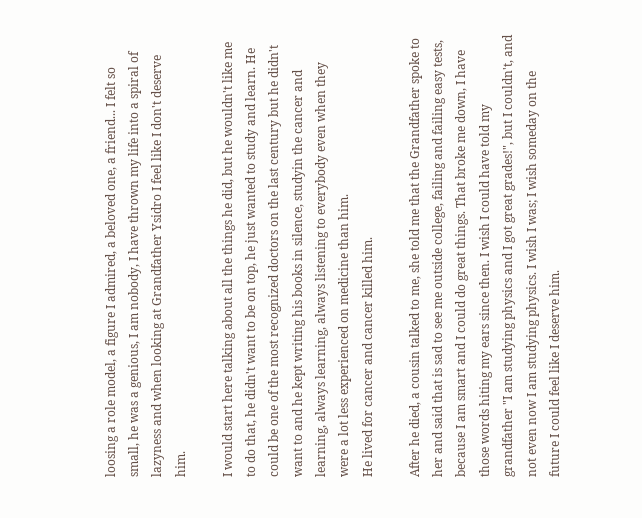loosing a role model, a figure I admired, a beloved one, a friend... I felt so small, he was a genious, I am nobody, I have thrown my life into a spiral of lazyness and when looking at Grandfather Ysidro I feel like I don't deserve him.

I would start here talking about all the things he did, but he wouldn't like me to do that, he didn't want to be on top, he just wanted to study and learn. He could be one of the most recognized doctors on the last century but he didn't want to and he kept writing his books in silence, studyin the cancer and learning, always learning, always listening to everybody even when they were a lot less experienced on medicine than him.
He lived for cancer and cancer killed him.

After he died, a cousin talked to me, she told me that the Grandfather spoke to her and said that is sad to see me outside college, failing and failing easy tests, because I am smart and I could do great things. That broke me down, I have those words hiting my ears since then. I wish I could have told my grandfather "I am studying physics and I got great grades!", but I couldn't, and not even now I am studying physics. I wish I was; I wish someday on the future I could feel like I deserve him.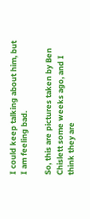I could keep talking about him, but I am feeling bad.

So, this are pictures taken by Ben Chislett some weeks ago, and I think they are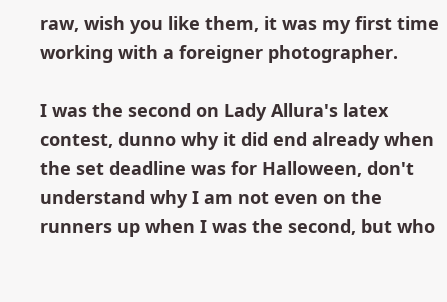raw, wish you like them, it was my first time working with a foreigner photographer.

I was the second on Lady Allura's latex contest, dunno why it did end already when the set deadline was for Halloween, don't understand why I am not even on the runners up when I was the second, but who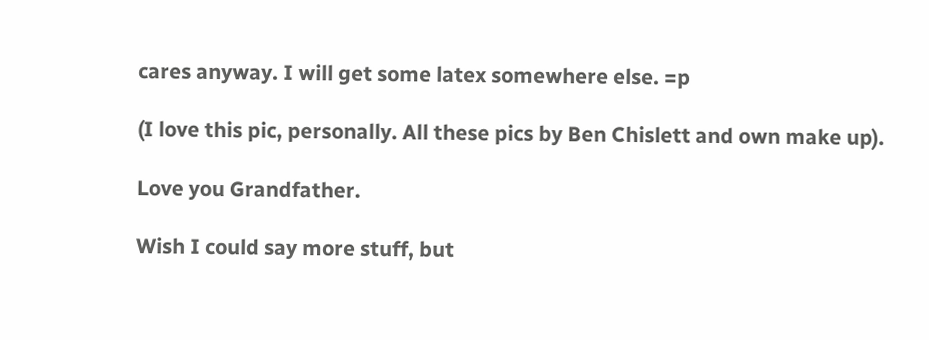cares anyway. I will get some latex somewhere else. =p

(I love this pic, personally. All these pics by Ben Chislett and own make up).

Love you Grandfather.

Wish I could say more stuff, but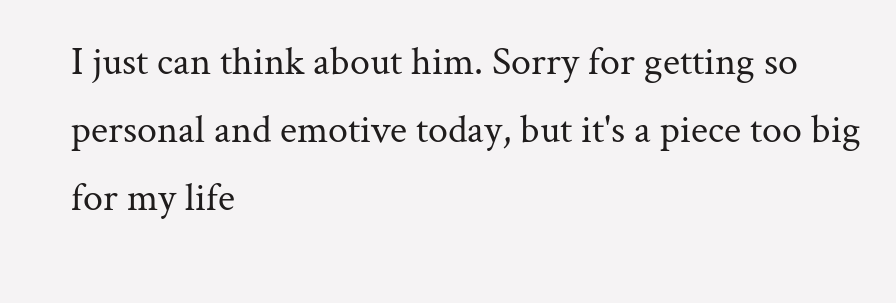I just can think about him. Sorry for getting so personal and emotive today, but it's a piece too big for my life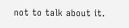not to talk about it.